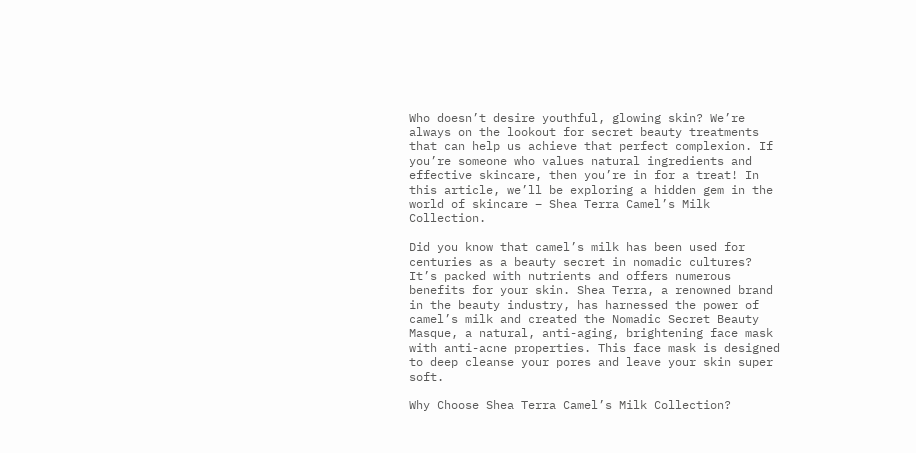Who doesn’t desire youthful, glowing skin? We’re always on the lookout for secret beauty treatments that can help us achieve that perfect complexion. If you’re someone who values natural ingredients and effective skincare, then you’re in for a treat! In this article, we’ll be exploring a hidden gem in the world of skincare – Shea Terra Camel’s Milk Collection.

Did you know that camel’s milk has been used for centuries as a beauty secret in nomadic cultures? It’s packed with nutrients and offers numerous benefits for your skin. Shea Terra, a renowned brand in the beauty industry, has harnessed the power of camel’s milk and created the Nomadic Secret Beauty Masque, a natural, anti-aging, brightening face mask with anti-acne properties. This face mask is designed to deep cleanse your pores and leave your skin super soft.

Why Choose Shea Terra Camel’s Milk Collection?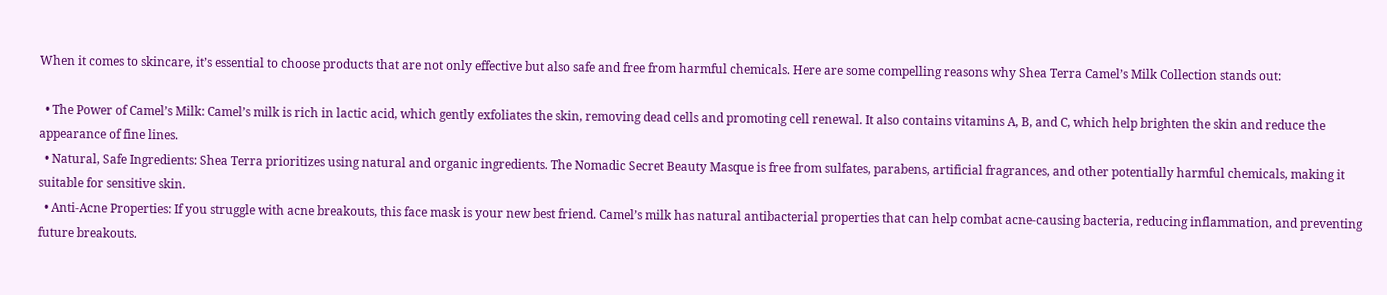When it comes to skincare, it’s essential to choose products that are not only effective but also safe and free from harmful chemicals. Here are some compelling reasons why Shea Terra Camel’s Milk Collection stands out:

  • The Power of Camel’s Milk: Camel’s milk is rich in lactic acid, which gently exfoliates the skin, removing dead cells and promoting cell renewal. It also contains vitamins A, B, and C, which help brighten the skin and reduce the appearance of fine lines.
  • Natural, Safe Ingredients: Shea Terra prioritizes using natural and organic ingredients. The Nomadic Secret Beauty Masque is free from sulfates, parabens, artificial fragrances, and other potentially harmful chemicals, making it suitable for sensitive skin.
  • Anti-Acne Properties: If you struggle with acne breakouts, this face mask is your new best friend. Camel’s milk has natural antibacterial properties that can help combat acne-causing bacteria, reducing inflammation, and preventing future breakouts.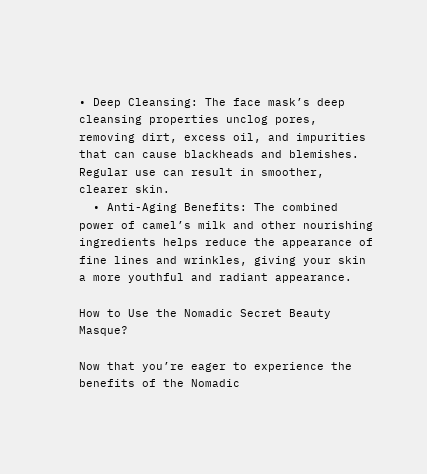• Deep Cleansing: The face mask’s deep cleansing properties unclog pores, removing dirt, excess oil, and impurities that can cause blackheads and blemishes. Regular use can result in smoother, clearer skin.
  • Anti-Aging Benefits: The combined power of camel’s milk and other nourishing ingredients helps reduce the appearance of fine lines and wrinkles, giving your skin a more youthful and radiant appearance.

How to Use the Nomadic Secret Beauty Masque?

Now that you’re eager to experience the benefits of the Nomadic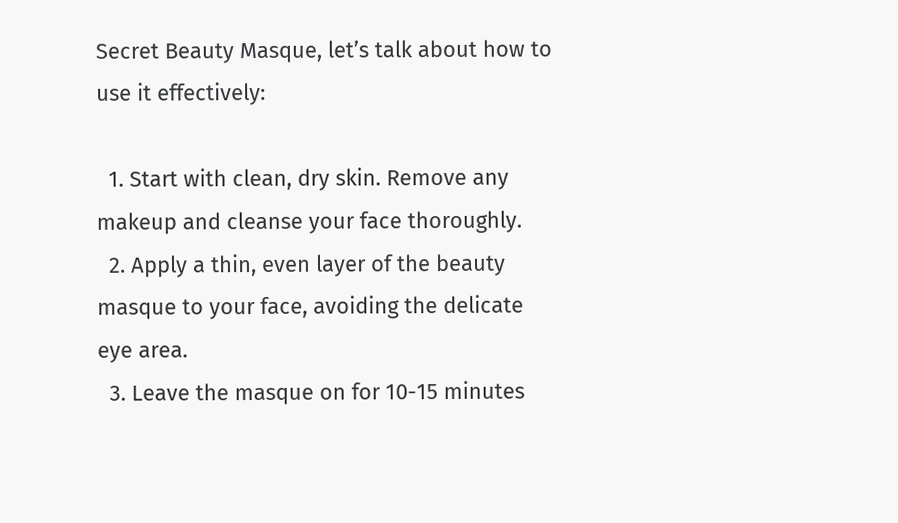Secret Beauty Masque, let’s talk about how to use it effectively:

  1. Start with clean, dry skin. Remove any makeup and cleanse your face thoroughly.
  2. Apply a thin, even layer of the beauty masque to your face, avoiding the delicate eye area.
  3. Leave the masque on for 10-15 minutes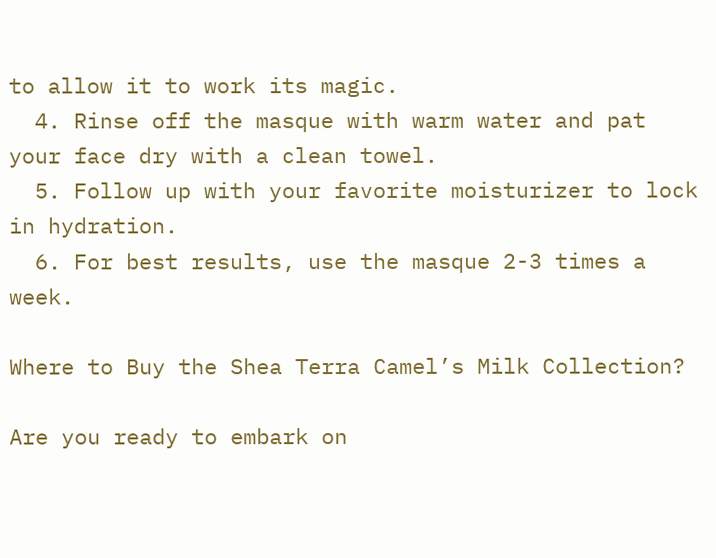to allow it to work its magic.
  4. Rinse off the masque with warm water and pat your face dry with a clean towel.
  5. Follow up with your favorite moisturizer to lock in hydration.
  6. For best results, use the masque 2-3 times a week.

Where to Buy the Shea Terra Camel’s Milk Collection?

Are you ready to embark on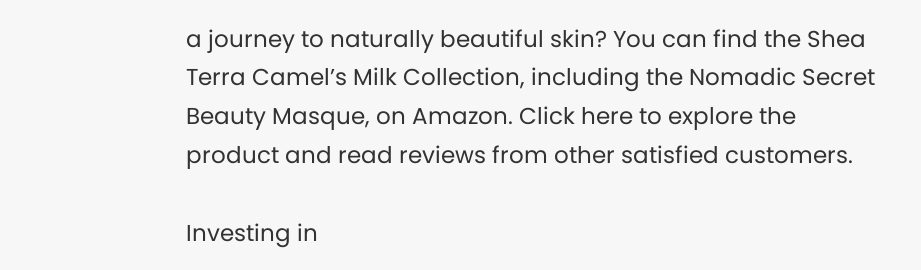a journey to naturally beautiful skin? You can find the Shea Terra Camel’s Milk Collection, including the Nomadic Secret Beauty Masque, on Amazon. Click here to explore the product and read reviews from other satisfied customers.

Investing in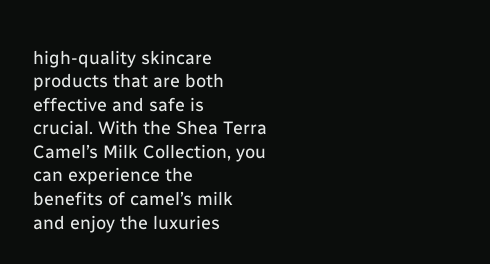high-quality skincare products that are both effective and safe is crucial. With the Shea Terra Camel’s Milk Collection, you can experience the benefits of camel’s milk and enjoy the luxuries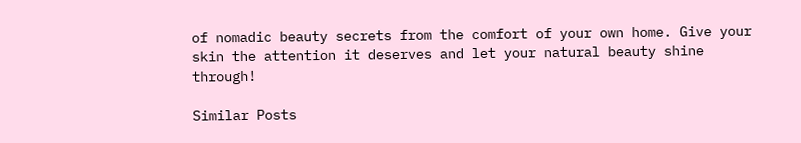of nomadic beauty secrets from the comfort of your own home. Give your skin the attention it deserves and let your natural beauty shine through!

Similar Posts